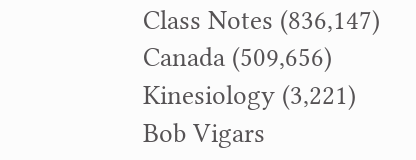Class Notes (836,147)
Canada (509,656)
Kinesiology (3,221)
Bob Vigars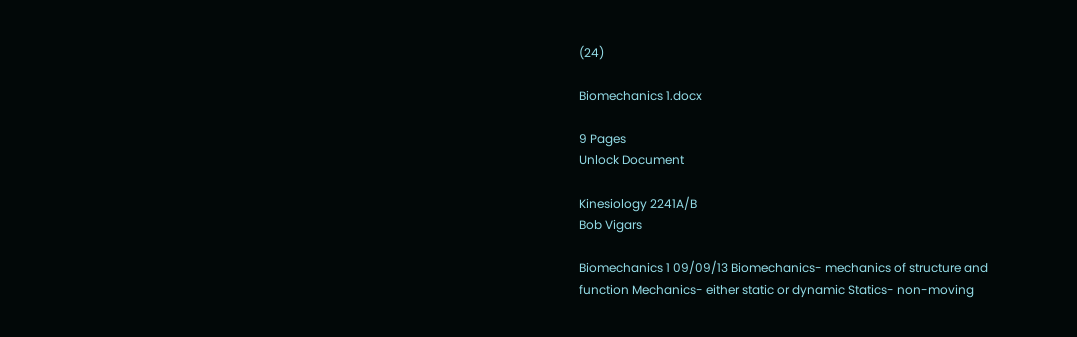(24)

Biomechanics 1.docx

9 Pages
Unlock Document

Kinesiology 2241A/B
Bob Vigars

Biomechanics 1 09/09/13 Biomechanics- mechanics of structure and function Mechanics- either static or dynamic Statics- non-moving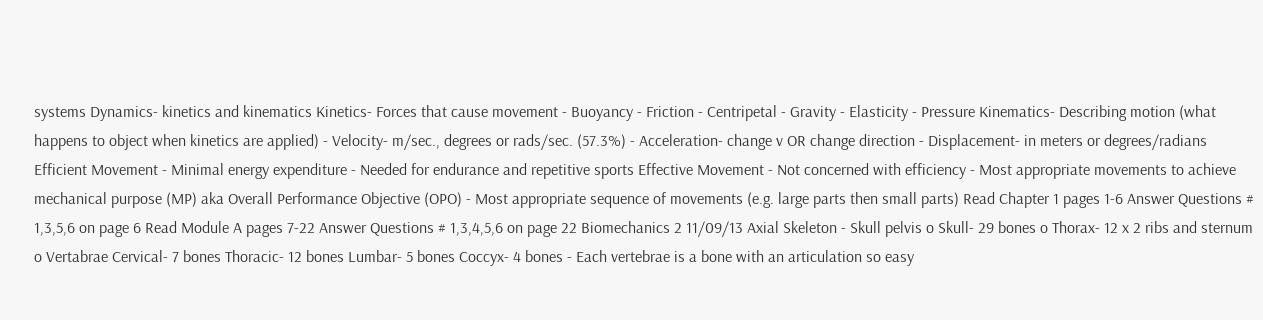systems Dynamics- kinetics and kinematics Kinetics- Forces that cause movement - Buoyancy - Friction - Centripetal - Gravity - Elasticity - Pressure Kinematics- Describing motion (what happens to object when kinetics are applied) - Velocity- m/sec., degrees or rads/sec. (57.3%) - Acceleration- change v OR change direction - Displacement- in meters or degrees/radians Efficient Movement - Minimal energy expenditure - Needed for endurance and repetitive sports Effective Movement - Not concerned with efficiency - Most appropriate movements to achieve mechanical purpose (MP) aka Overall Performance Objective (OPO) - Most appropriate sequence of movements (e.g. large parts then small parts) Read Chapter 1 pages 1-6 Answer Questions # 1,3,5,6 on page 6 Read Module A pages 7-22 Answer Questions # 1,3,4,5,6 on page 22 Biomechanics 2 11/09/13 Axial Skeleton - Skull pelvis o Skull- 29 bones o Thorax- 12 x 2 ribs and sternum o Vertabrae Cervical- 7 bones Thoracic- 12 bones Lumbar- 5 bones Coccyx- 4 bones - Each vertebrae is a bone with an articulation so easy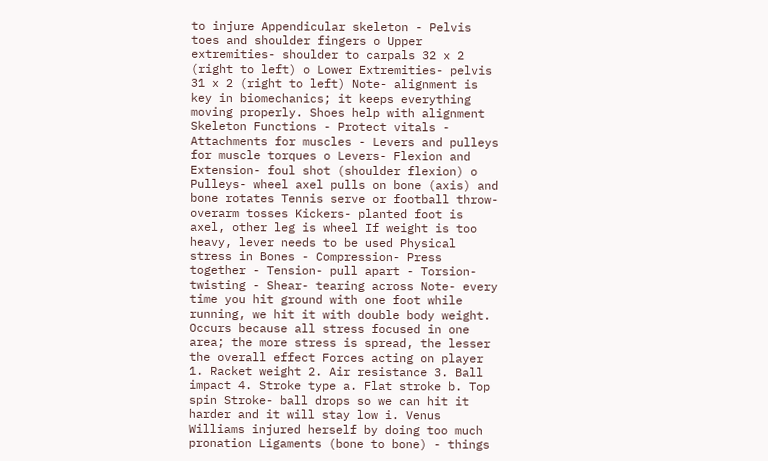to injure Appendicular skeleton - Pelvis toes and shoulder fingers o Upper extremities- shoulder to carpals 32 x 2 (right to left) o Lower Extremities- pelvis 31 x 2 (right to left) Note- alignment is key in biomechanics; it keeps everything moving properly. Shoes help with alignment Skeleton Functions - Protect vitals - Attachments for muscles - Levers and pulleys for muscle torques o Levers- Flexion and Extension- foul shot (shoulder flexion) o Pulleys- wheel axel pulls on bone (axis) and bone rotates Tennis serve or football throw- overarm tosses Kickers- planted foot is axel, other leg is wheel If weight is too heavy, lever needs to be used Physical stress in Bones - Compression- Press together - Tension- pull apart - Torsion- twisting - Shear- tearing across Note- every time you hit ground with one foot while running, we hit it with double body weight. Occurs because all stress focused in one area; the more stress is spread, the lesser the overall effect Forces acting on player 1. Racket weight 2. Air resistance 3. Ball impact 4. Stroke type a. Flat stroke b. Top spin Stroke- ball drops so we can hit it harder and it will stay low i. Venus Williams injured herself by doing too much pronation Ligaments (bone to bone) - things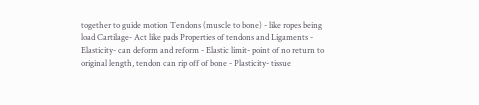together to guide motion Tendons (muscle to bone) - like ropes being load Cartilage- Act like pads Properties of tendons and Ligaments - Elasticity- can deform and reform - Elastic limit- point of no return to original length, tendon can rip off of bone - Plasticity- tissue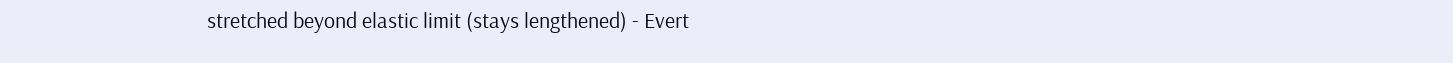stretched beyond elastic limit (stays lengthened) - Evert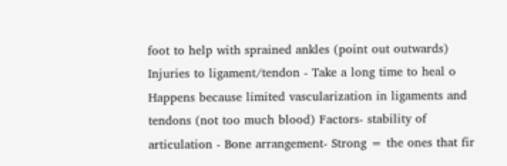foot to help with sprained ankles (point out outwards) Injuries to ligament/tendon - Take a long time to heal o Happens because limited vascularization in ligaments and tendons (not too much blood) Factors- stability of articulation - Bone arrangement- Strong = the ones that fir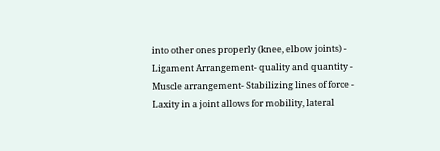into other ones properly (knee, elbow joints) - Ligament Arrangement- quality and quantity - Muscle arrangement- Stabilizing lines of force - Laxity in a joint allows for mobility, lateral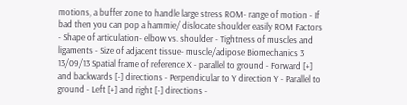motions, a buffer zone to handle large stress ROM- range of motion - If bad then you can pop a hammie/ dislocate shoulder easily ROM Factors - Shape of articulation- elbow vs. shoulder - Tightness of muscles and ligaments - Size of adjacent tissue- muscle/adipose Biomechanics 3 13/09/13 Spatial frame of reference X - parallel to ground - Forward [+] and backwards [-] directions - Perpendicular to Y direction Y - Parallel to ground - Left [+] and right [-] directions -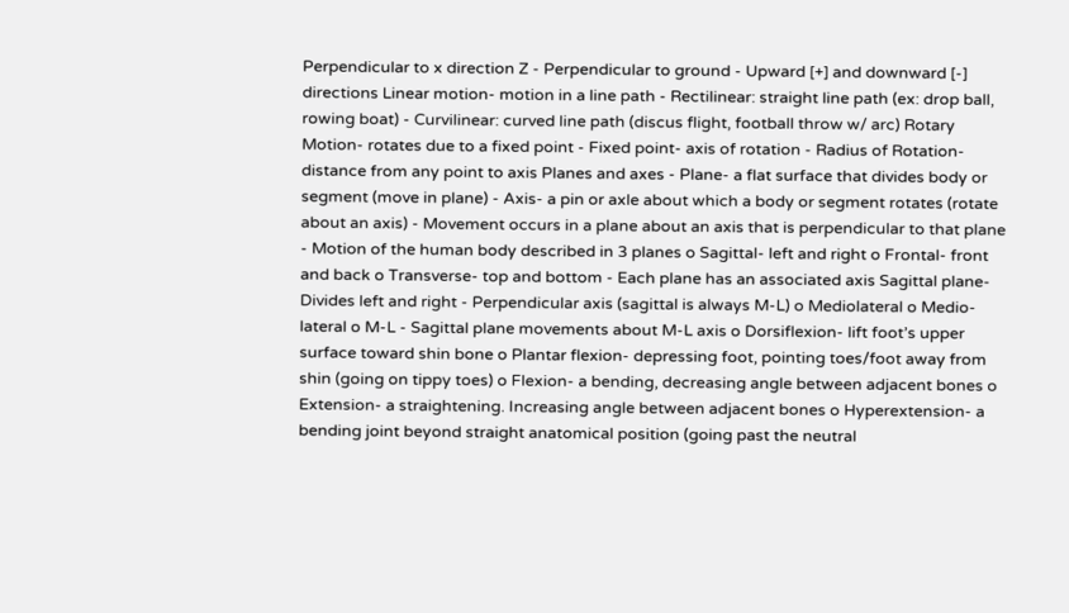Perpendicular to x direction Z - Perpendicular to ground - Upward [+] and downward [-] directions Linear motion- motion in a line path - Rectilinear: straight line path (ex: drop ball, rowing boat) - Curvilinear: curved line path (discus flight, football throw w/ arc) Rotary Motion- rotates due to a fixed point - Fixed point- axis of rotation - Radius of Rotation- distance from any point to axis Planes and axes - Plane- a flat surface that divides body or segment (move in plane) - Axis- a pin or axle about which a body or segment rotates (rotate about an axis) - Movement occurs in a plane about an axis that is perpendicular to that plane - Motion of the human body described in 3 planes o Sagittal- left and right o Frontal- front and back o Transverse- top and bottom - Each plane has an associated axis Sagittal plane- Divides left and right - Perpendicular axis (sagittal is always M-L) o Mediolateral o Medio-lateral o M-L - Sagittal plane movements about M-L axis o Dorsiflexion- lift foot’s upper surface toward shin bone o Plantar flexion- depressing foot, pointing toes/foot away from shin (going on tippy toes) o Flexion- a bending, decreasing angle between adjacent bones o Extension- a straightening. Increasing angle between adjacent bones o Hyperextension- a bending joint beyond straight anatomical position (going past the neutral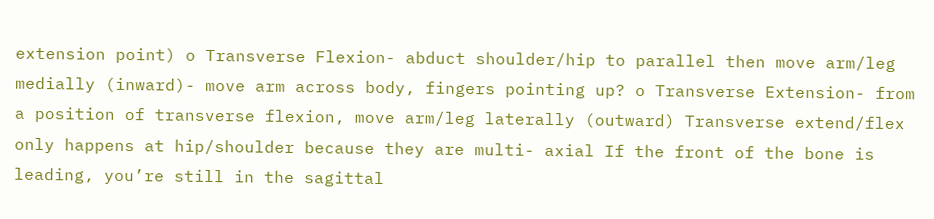extension point) o Transverse Flexion- abduct shoulder/hip to parallel then move arm/leg medially (inward)- move arm across body, fingers pointing up? o Transverse Extension- from a position of transverse flexion, move arm/leg laterally (outward) Transverse extend/flex only happens at hip/shoulder because they are multi- axial If the front of the bone is leading, you’re still in the sagittal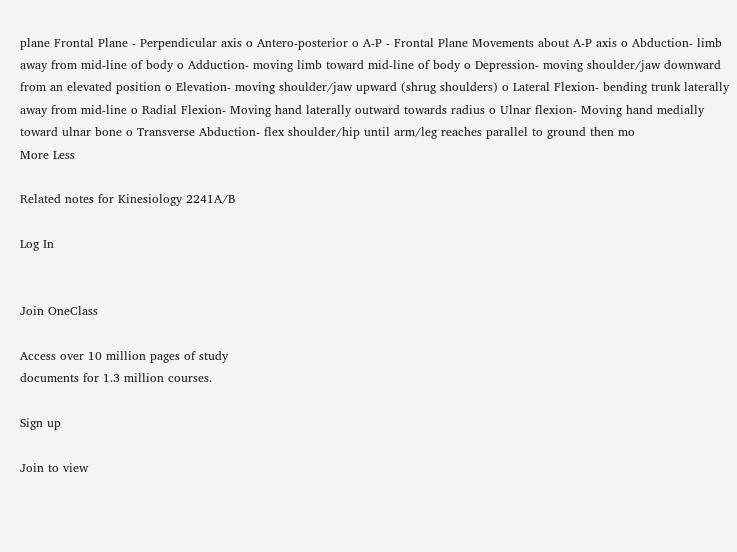plane Frontal Plane - Perpendicular axis o Antero-posterior o A-P - Frontal Plane Movements about A-P axis o Abduction- limb away from mid-line of body o Adduction- moving limb toward mid-line of body o Depression- moving shoulder/jaw downward from an elevated position o Elevation- moving shoulder/jaw upward (shrug shoulders) o Lateral Flexion- bending trunk laterally away from mid-line o Radial Flexion- Moving hand laterally outward towards radius o Ulnar flexion- Moving hand medially toward ulnar bone o Transverse Abduction- flex shoulder/hip until arm/leg reaches parallel to ground then mo
More Less

Related notes for Kinesiology 2241A/B

Log In


Join OneClass

Access over 10 million pages of study
documents for 1.3 million courses.

Sign up

Join to view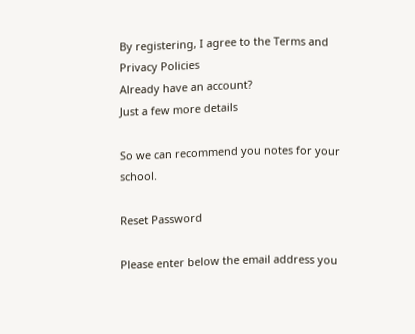By registering, I agree to the Terms and Privacy Policies
Already have an account?
Just a few more details

So we can recommend you notes for your school.

Reset Password

Please enter below the email address you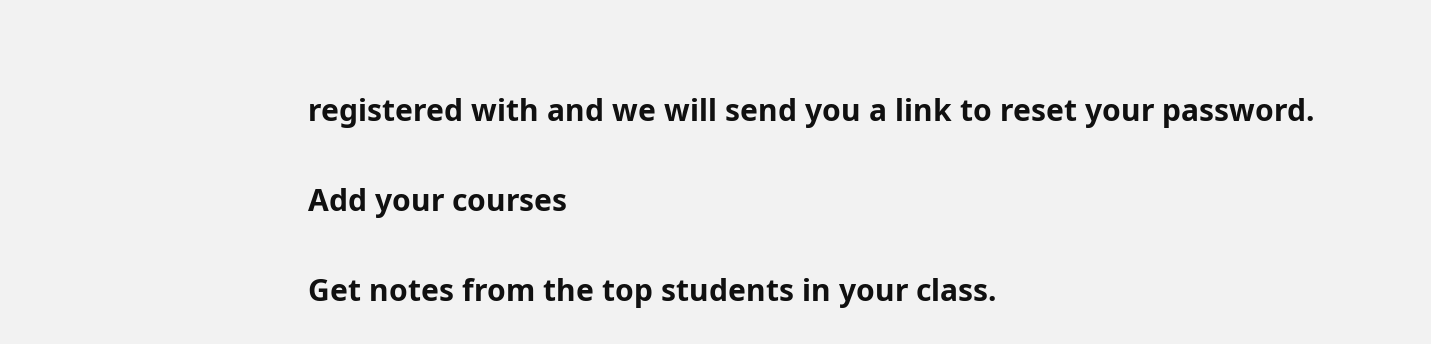registered with and we will send you a link to reset your password.

Add your courses

Get notes from the top students in your class.